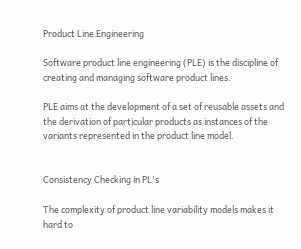Product Line Engineering

Software product line engineering (PLE) is the discipline of creating and managing software product lines.

PLE aims at the development of a set of reusable assets and the derivation of particular products as instances of the variants represented in the product line model.


Consistency Checking in PL's

The complexity of product line variability models makes it hard to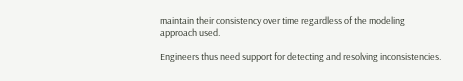maintain their consistency over time regardless of the modeling approach used.

Engineers thus need support for detecting and resolving inconsistencies.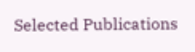Selected Publications